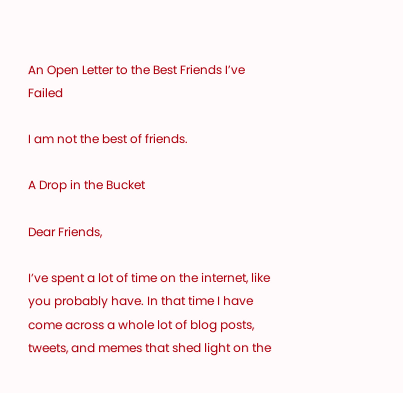An Open Letter to the Best Friends I’ve Failed

I am not the best of friends.

A Drop in the Bucket

Dear Friends,

I’ve spent a lot of time on the internet, like you probably have. In that time I have come across a whole lot of blog posts, tweets, and memes that shed light on the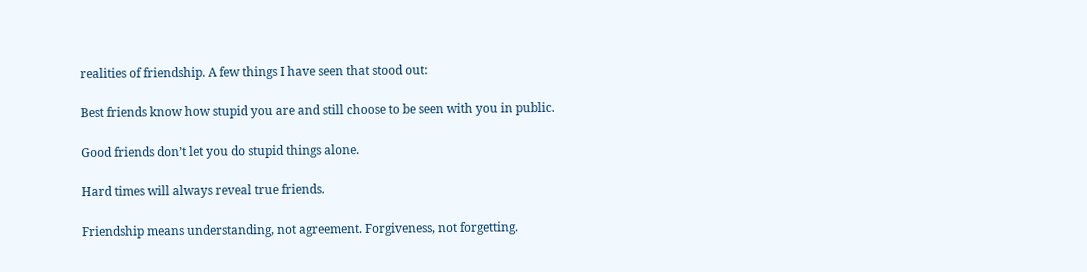realities of friendship. A few things I have seen that stood out:

Best friends know how stupid you are and still choose to be seen with you in public.

Good friends don’t let you do stupid things alone.

Hard times will always reveal true friends.

Friendship means understanding, not agreement. Forgiveness, not forgetting.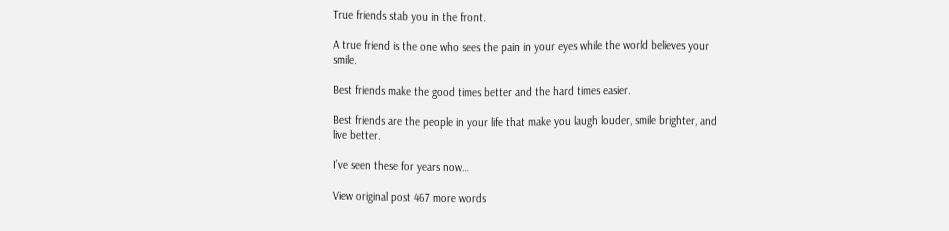True friends stab you in the front.

A true friend is the one who sees the pain in your eyes while the world believes your smile.

Best friends make the good times better and the hard times easier.

Best friends are the people in your life that make you laugh louder, smile brighter, and live better.

I’ve seen these for years now…

View original post 467 more words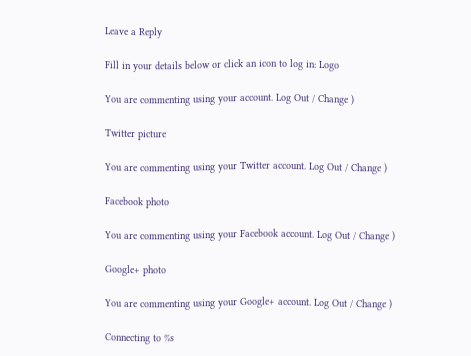Leave a Reply

Fill in your details below or click an icon to log in: Logo

You are commenting using your account. Log Out / Change )

Twitter picture

You are commenting using your Twitter account. Log Out / Change )

Facebook photo

You are commenting using your Facebook account. Log Out / Change )

Google+ photo

You are commenting using your Google+ account. Log Out / Change )

Connecting to %s